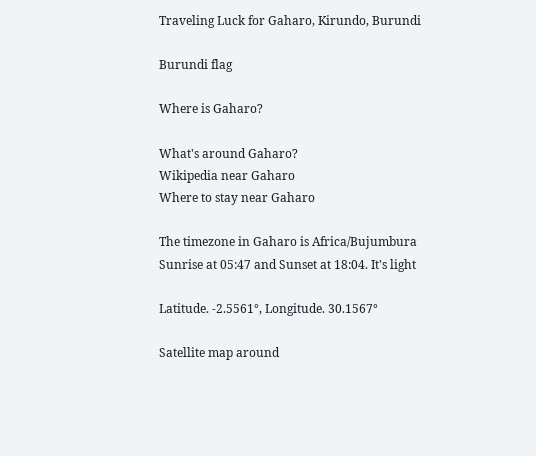Traveling Luck for Gaharo, Kirundo, Burundi

Burundi flag

Where is Gaharo?

What's around Gaharo?
Wikipedia near Gaharo
Where to stay near Gaharo

The timezone in Gaharo is Africa/Bujumbura
Sunrise at 05:47 and Sunset at 18:04. It's light

Latitude. -2.5561°, Longitude. 30.1567°

Satellite map around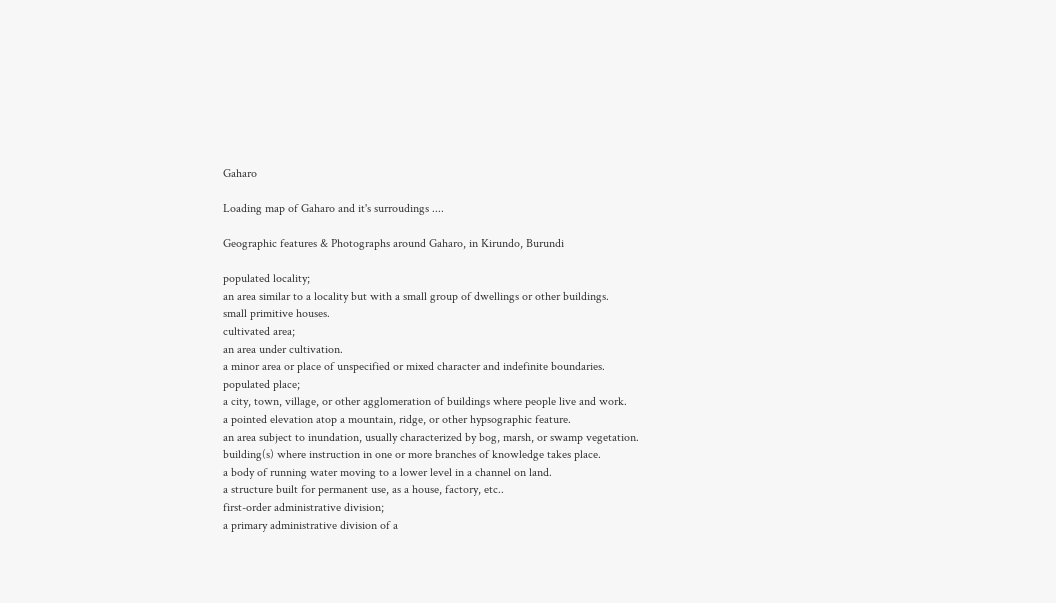Gaharo

Loading map of Gaharo and it's surroudings ....

Geographic features & Photographs around Gaharo, in Kirundo, Burundi

populated locality;
an area similar to a locality but with a small group of dwellings or other buildings.
small primitive houses.
cultivated area;
an area under cultivation.
a minor area or place of unspecified or mixed character and indefinite boundaries.
populated place;
a city, town, village, or other agglomeration of buildings where people live and work.
a pointed elevation atop a mountain, ridge, or other hypsographic feature.
an area subject to inundation, usually characterized by bog, marsh, or swamp vegetation.
building(s) where instruction in one or more branches of knowledge takes place.
a body of running water moving to a lower level in a channel on land.
a structure built for permanent use, as a house, factory, etc..
first-order administrative division;
a primary administrative division of a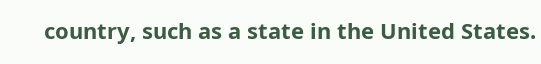country, such as a state in the United States.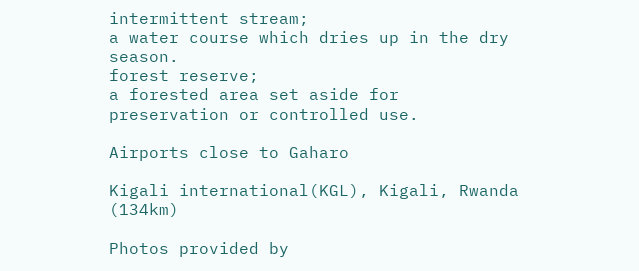intermittent stream;
a water course which dries up in the dry season.
forest reserve;
a forested area set aside for preservation or controlled use.

Airports close to Gaharo

Kigali international(KGL), Kigali, Rwanda (134km)

Photos provided by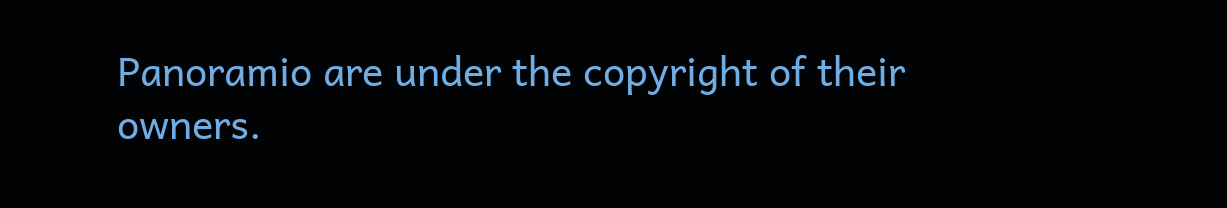Panoramio are under the copyright of their owners.